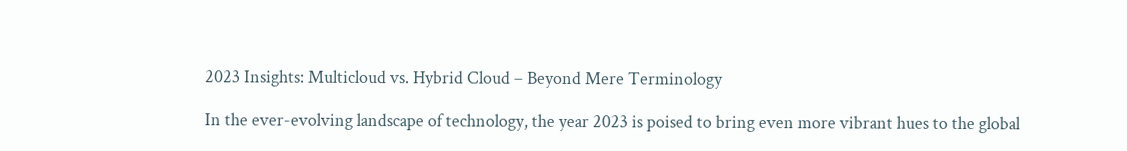2023 Insights: Multicloud vs. Hybrid Cloud – Beyond Mere Terminology

In the ever-evolving landscape of technology, the year 2023 is poised to bring even more vibrant hues to the global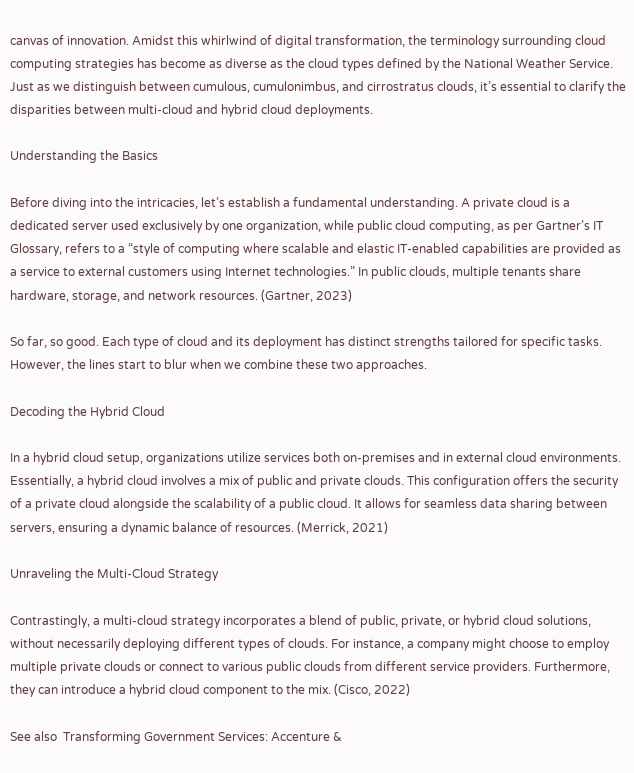canvas of innovation. Amidst this whirlwind of digital transformation, the terminology surrounding cloud computing strategies has become as diverse as the cloud types defined by the National Weather Service. Just as we distinguish between cumulous, cumulonimbus, and cirrostratus clouds, it’s essential to clarify the disparities between multi-cloud and hybrid cloud deployments.

Understanding the Basics

Before diving into the intricacies, let’s establish a fundamental understanding. A private cloud is a dedicated server used exclusively by one organization, while public cloud computing, as per Gartner’s IT Glossary, refers to a “style of computing where scalable and elastic IT-enabled capabilities are provided as a service to external customers using Internet technologies.” In public clouds, multiple tenants share hardware, storage, and network resources. (Gartner, 2023)

So far, so good. Each type of cloud and its deployment has distinct strengths tailored for specific tasks. However, the lines start to blur when we combine these two approaches.

Decoding the Hybrid Cloud

In a hybrid cloud setup, organizations utilize services both on-premises and in external cloud environments. Essentially, a hybrid cloud involves a mix of public and private clouds. This configuration offers the security of a private cloud alongside the scalability of a public cloud. It allows for seamless data sharing between servers, ensuring a dynamic balance of resources. (Merrick, 2021)

Unraveling the Multi-Cloud Strategy

Contrastingly, a multi-cloud strategy incorporates a blend of public, private, or hybrid cloud solutions, without necessarily deploying different types of clouds. For instance, a company might choose to employ multiple private clouds or connect to various public clouds from different service providers. Furthermore, they can introduce a hybrid cloud component to the mix. (Cisco, 2022)

See also  Transforming Government Services: Accenture &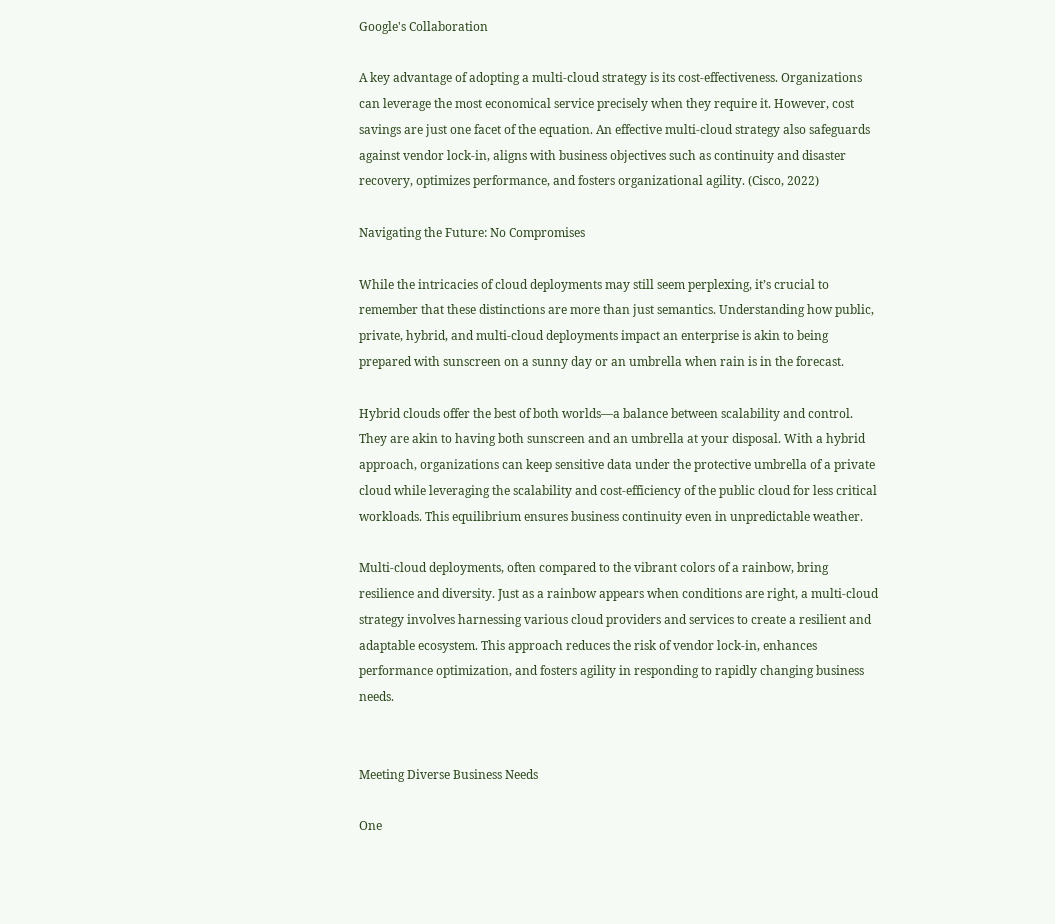Google's Collaboration

A key advantage of adopting a multi-cloud strategy is its cost-effectiveness. Organizations can leverage the most economical service precisely when they require it. However, cost savings are just one facet of the equation. An effective multi-cloud strategy also safeguards against vendor lock-in, aligns with business objectives such as continuity and disaster recovery, optimizes performance, and fosters organizational agility. (Cisco, 2022)

Navigating the Future: No Compromises

While the intricacies of cloud deployments may still seem perplexing, it’s crucial to remember that these distinctions are more than just semantics. Understanding how public, private, hybrid, and multi-cloud deployments impact an enterprise is akin to being prepared with sunscreen on a sunny day or an umbrella when rain is in the forecast.

Hybrid clouds offer the best of both worlds—a balance between scalability and control. They are akin to having both sunscreen and an umbrella at your disposal. With a hybrid approach, organizations can keep sensitive data under the protective umbrella of a private cloud while leveraging the scalability and cost-efficiency of the public cloud for less critical workloads. This equilibrium ensures business continuity even in unpredictable weather.

Multi-cloud deployments, often compared to the vibrant colors of a rainbow, bring resilience and diversity. Just as a rainbow appears when conditions are right, a multi-cloud strategy involves harnessing various cloud providers and services to create a resilient and adaptable ecosystem. This approach reduces the risk of vendor lock-in, enhances performance optimization, and fosters agility in responding to rapidly changing business needs.


Meeting Diverse Business Needs

One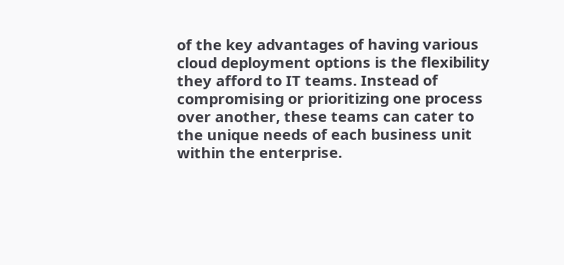of the key advantages of having various cloud deployment options is the flexibility they afford to IT teams. Instead of compromising or prioritizing one process over another, these teams can cater to the unique needs of each business unit within the enterprise.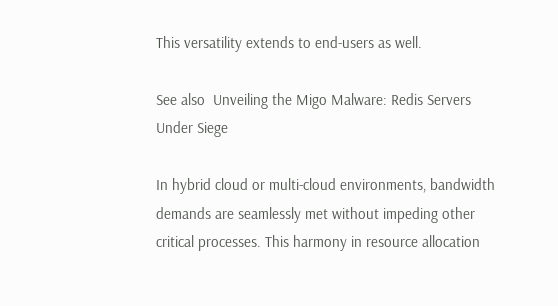This versatility extends to end-users as well.

See also  Unveiling the Migo Malware: Redis Servers Under Siege

In hybrid cloud or multi-cloud environments, bandwidth demands are seamlessly met without impeding other critical processes. This harmony in resource allocation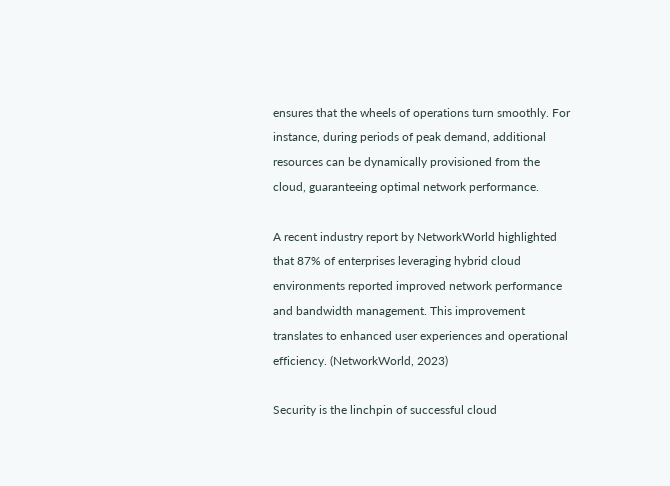ensures that the wheels of operations turn smoothly. For instance, during periods of peak demand, additional resources can be dynamically provisioned from the cloud, guaranteeing optimal network performance.

A recent industry report by NetworkWorld highlighted that 87% of enterprises leveraging hybrid cloud environments reported improved network performance and bandwidth management. This improvement translates to enhanced user experiences and operational efficiency. (NetworkWorld, 2023)

Security is the linchpin of successful cloud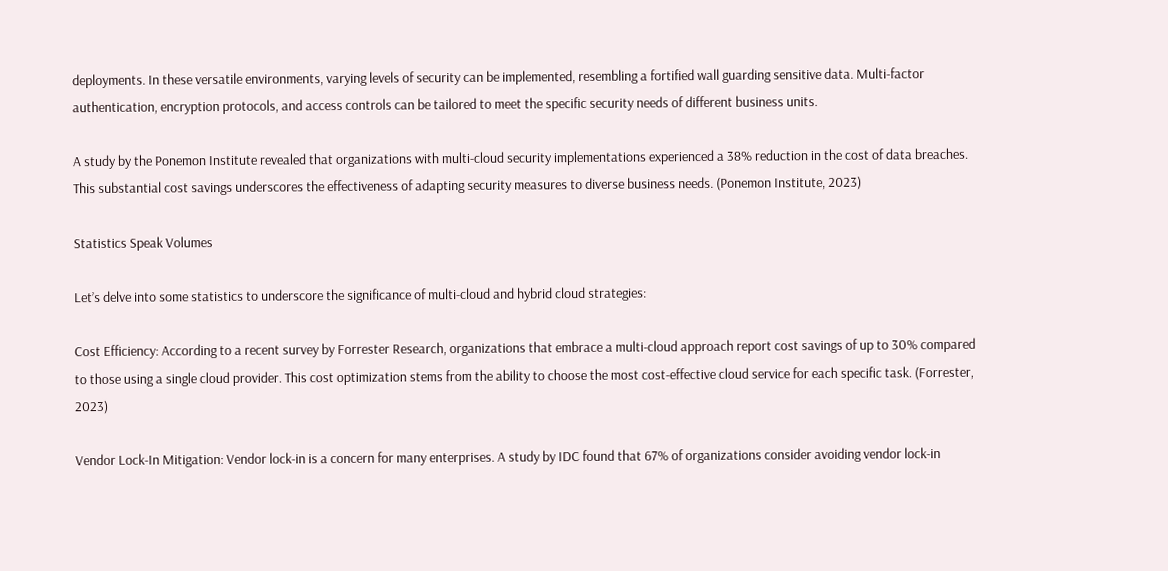deployments. In these versatile environments, varying levels of security can be implemented, resembling a fortified wall guarding sensitive data. Multi-factor authentication, encryption protocols, and access controls can be tailored to meet the specific security needs of different business units.

A study by the Ponemon Institute revealed that organizations with multi-cloud security implementations experienced a 38% reduction in the cost of data breaches. This substantial cost savings underscores the effectiveness of adapting security measures to diverse business needs. (Ponemon Institute, 2023)

Statistics Speak Volumes

Let’s delve into some statistics to underscore the significance of multi-cloud and hybrid cloud strategies:

Cost Efficiency: According to a recent survey by Forrester Research, organizations that embrace a multi-cloud approach report cost savings of up to 30% compared to those using a single cloud provider. This cost optimization stems from the ability to choose the most cost-effective cloud service for each specific task. (Forrester, 2023)

Vendor Lock-In Mitigation: Vendor lock-in is a concern for many enterprises. A study by IDC found that 67% of organizations consider avoiding vendor lock-in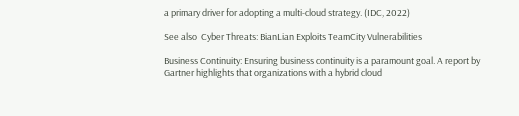a primary driver for adopting a multi-cloud strategy. (IDC, 2022)

See also  Cyber Threats: BianLian Exploits TeamCity Vulnerabilities

Business Continuity: Ensuring business continuity is a paramount goal. A report by Gartner highlights that organizations with a hybrid cloud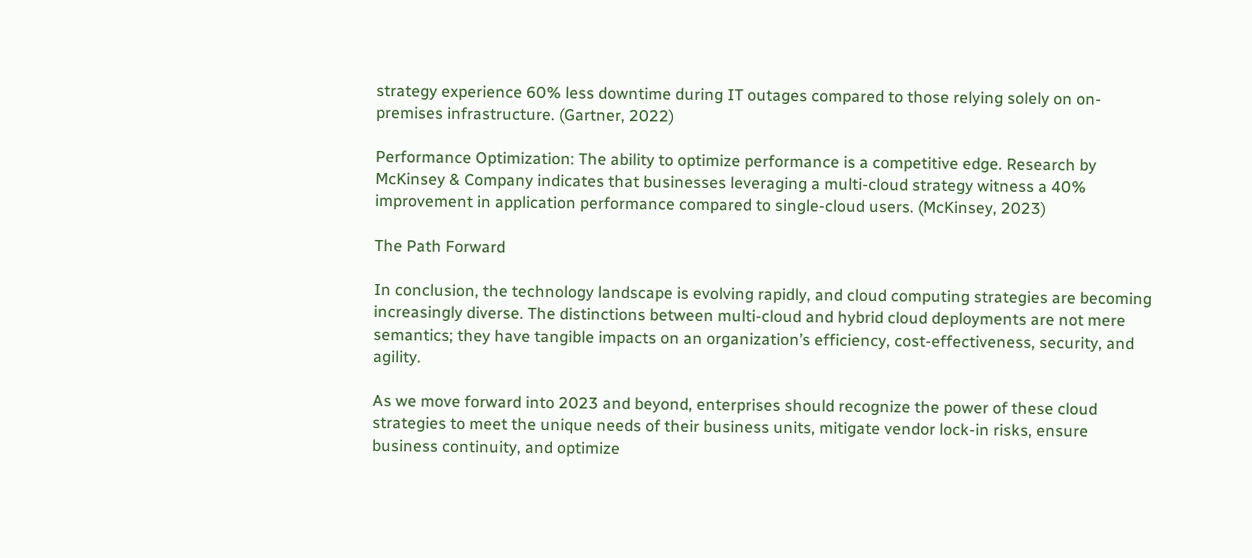strategy experience 60% less downtime during IT outages compared to those relying solely on on-premises infrastructure. (Gartner, 2022)

Performance Optimization: The ability to optimize performance is a competitive edge. Research by McKinsey & Company indicates that businesses leveraging a multi-cloud strategy witness a 40% improvement in application performance compared to single-cloud users. (McKinsey, 2023)

The Path Forward

In conclusion, the technology landscape is evolving rapidly, and cloud computing strategies are becoming increasingly diverse. The distinctions between multi-cloud and hybrid cloud deployments are not mere semantics; they have tangible impacts on an organization’s efficiency, cost-effectiveness, security, and agility.

As we move forward into 2023 and beyond, enterprises should recognize the power of these cloud strategies to meet the unique needs of their business units, mitigate vendor lock-in risks, ensure business continuity, and optimize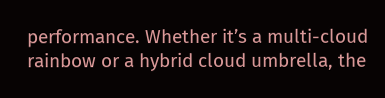performance. Whether it’s a multi-cloud rainbow or a hybrid cloud umbrella, the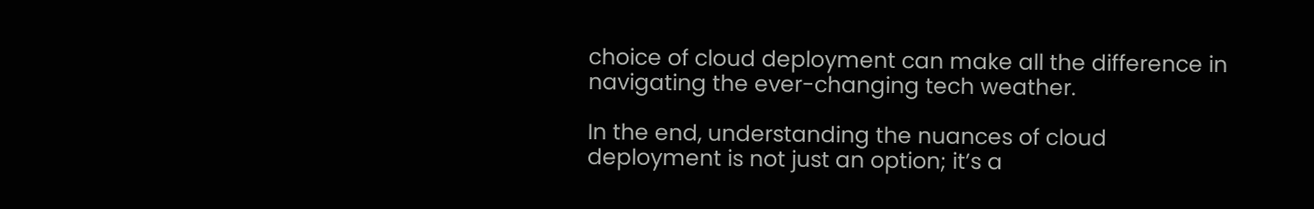choice of cloud deployment can make all the difference in navigating the ever-changing tech weather.

In the end, understanding the nuances of cloud deployment is not just an option; it’s a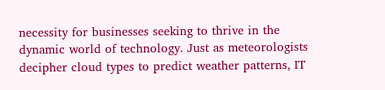necessity for businesses seeking to thrive in the dynamic world of technology. Just as meteorologists decipher cloud types to predict weather patterns, IT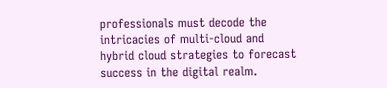professionals must decode the intricacies of multi-cloud and hybrid cloud strategies to forecast success in the digital realm.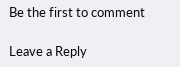Be the first to comment

Leave a Reply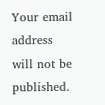Your email address will not be published.